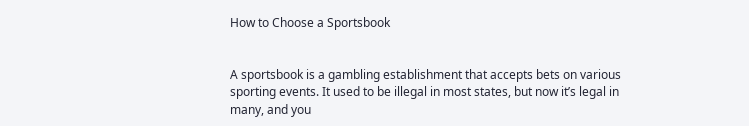How to Choose a Sportsbook


A sportsbook is a gambling establishment that accepts bets on various sporting events. It used to be illegal in most states, but now it’s legal in many, and you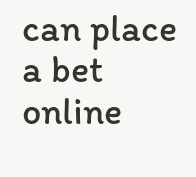can place a bet online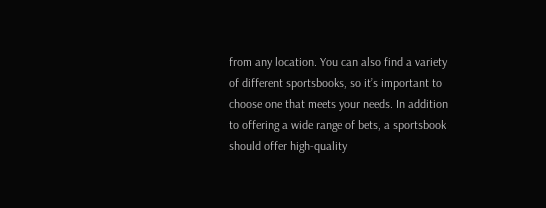from any location. You can also find a variety of different sportsbooks, so it’s important to choose one that meets your needs. In addition to offering a wide range of bets, a sportsbook should offer high-quality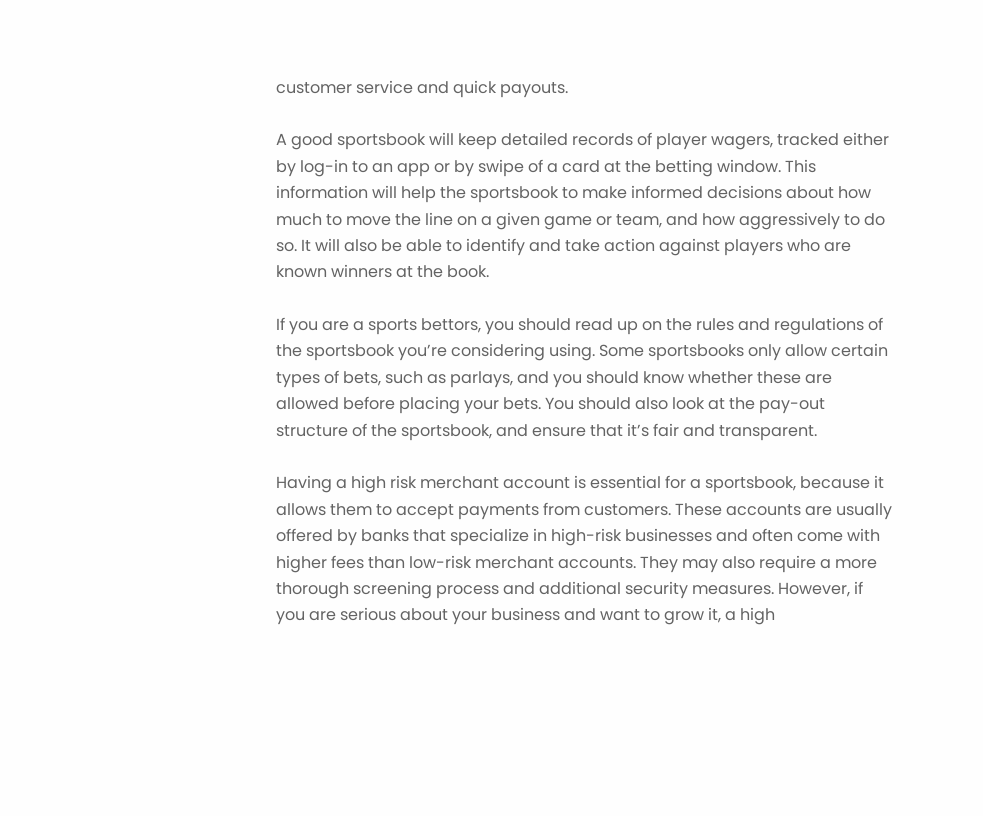customer service and quick payouts.

A good sportsbook will keep detailed records of player wagers, tracked either by log-in to an app or by swipe of a card at the betting window. This information will help the sportsbook to make informed decisions about how much to move the line on a given game or team, and how aggressively to do so. It will also be able to identify and take action against players who are known winners at the book.

If you are a sports bettors, you should read up on the rules and regulations of the sportsbook you’re considering using. Some sportsbooks only allow certain types of bets, such as parlays, and you should know whether these are allowed before placing your bets. You should also look at the pay-out structure of the sportsbook, and ensure that it’s fair and transparent.

Having a high risk merchant account is essential for a sportsbook, because it allows them to accept payments from customers. These accounts are usually offered by banks that specialize in high-risk businesses and often come with higher fees than low-risk merchant accounts. They may also require a more thorough screening process and additional security measures. However, if you are serious about your business and want to grow it, a high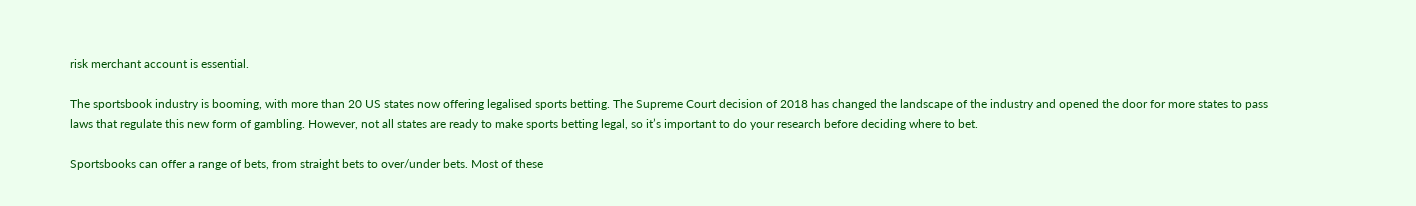risk merchant account is essential.

The sportsbook industry is booming, with more than 20 US states now offering legalised sports betting. The Supreme Court decision of 2018 has changed the landscape of the industry and opened the door for more states to pass laws that regulate this new form of gambling. However, not all states are ready to make sports betting legal, so it’s important to do your research before deciding where to bet.

Sportsbooks can offer a range of bets, from straight bets to over/under bets. Most of these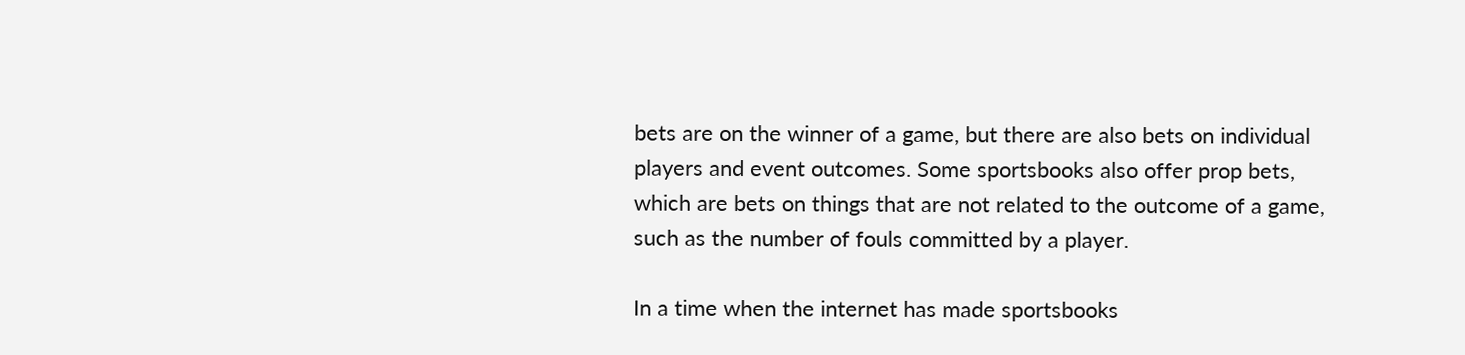bets are on the winner of a game, but there are also bets on individual players and event outcomes. Some sportsbooks also offer prop bets, which are bets on things that are not related to the outcome of a game, such as the number of fouls committed by a player.

In a time when the internet has made sportsbooks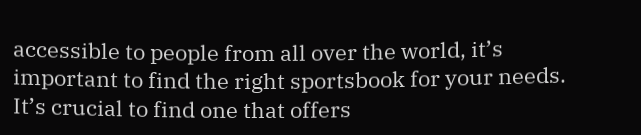accessible to people from all over the world, it’s important to find the right sportsbook for your needs. It’s crucial to find one that offers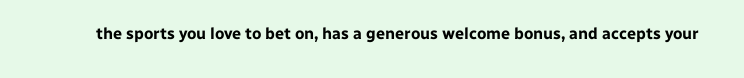the sports you love to bet on, has a generous welcome bonus, and accepts your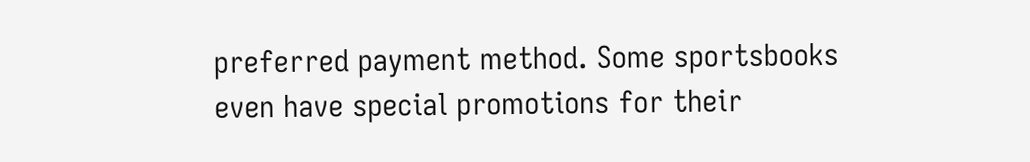preferred payment method. Some sportsbooks even have special promotions for their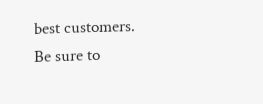best customers. Be sure to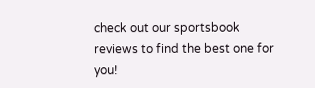check out our sportsbook reviews to find the best one for you!